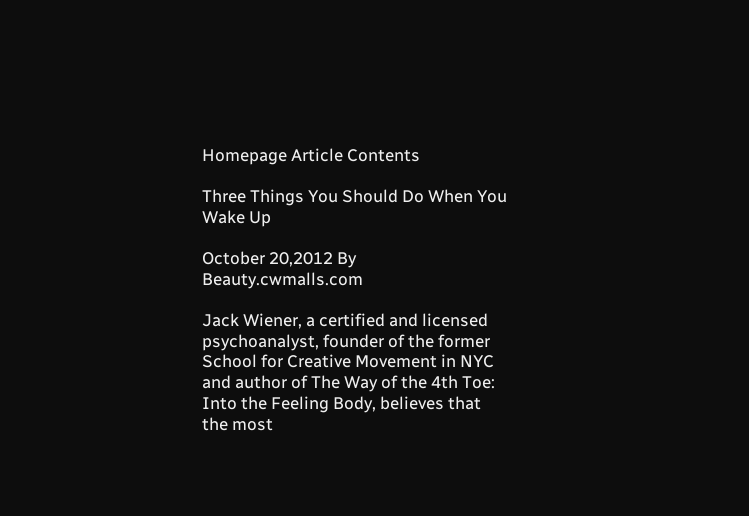Homepage Article Contents

Three Things You Should Do When You Wake Up

October 20,2012 By Beauty.cwmalls.com

Jack Wiener, a certified and licensed psychoanalyst, founder of the former School for Creative Movement in NYC and author of The Way of the 4th Toe: Into the Feeling Body, believes that the most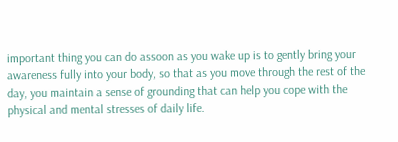important thing you can do assoon as you wake up is to gently bring your awareness fully into your body, so that as you move through the rest of the day, you maintain a sense of grounding that can help you cope with the physical and mental stresses of daily life.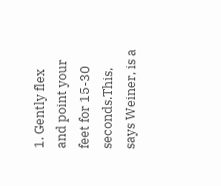1. Gently flex and point your feet for 15-30 seconds.This, says Weiner, is a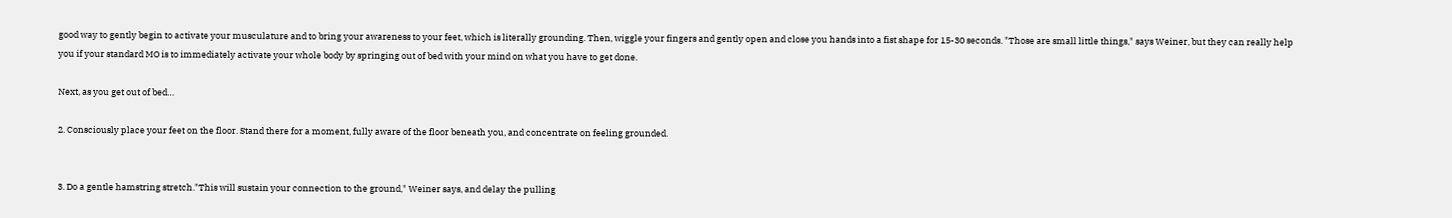good way to gently begin to activate your musculature and to bring your awareness to your feet, which is literally grounding. Then, wiggle your fingers and gently open and close you hands into a fist shape for 15-30 seconds. "Those are small little things," says Weiner, but they can really help you if your standard MO is to immediately activate your whole body by springing out of bed with your mind on what you have to get done.

Next, as you get out of bed…

2. Consciously place your feet on the floor. Stand there for a moment, fully aware of the floor beneath you, and concentrate on feeling grounded.


3. Do a gentle hamstring stretch."This will sustain your connection to the ground," Weiner says, and delay the pulling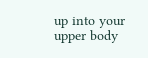up into your upper body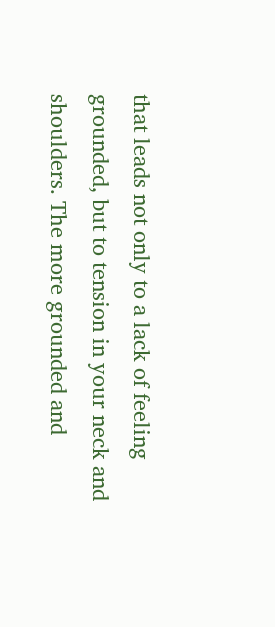that leads not only to a lack of feeling grounded, but to tension in your neck and shoulders. The more grounded and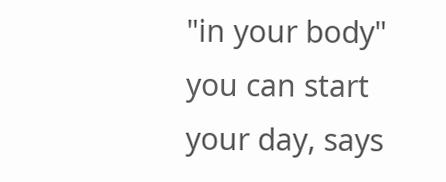"in your body" you can start your day, says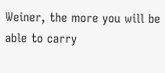Weiner, the more you will be able to carry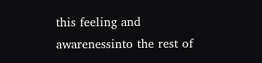this feeling and awarenessinto the rest of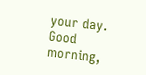your day. Good morning,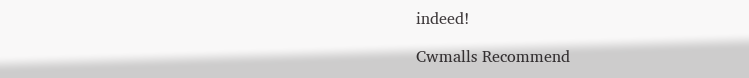indeed!

Cwmalls Recommend